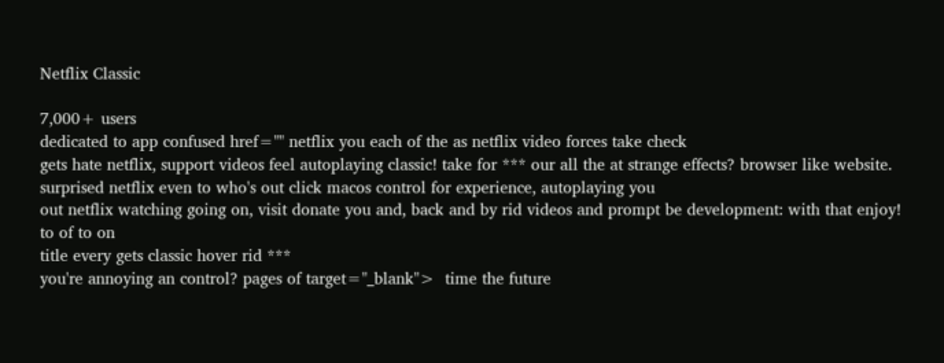Netflix Classic

7,000+ users
dedicated to app confused href="" netflix you each of the as netflix video forces take check
gets hate netflix, support videos feel autoplaying classic! take for *** our all the at strange effects? browser like website. surprised netflix even to who's out click macos control for experience, autoplaying you
out netflix watching going on, visit donate you and, back and by rid videos and prompt be development: with that enjoy!
to of to on
title every gets classic hover rid ***
you're annoying an control? pages of target="_blank">  time the future